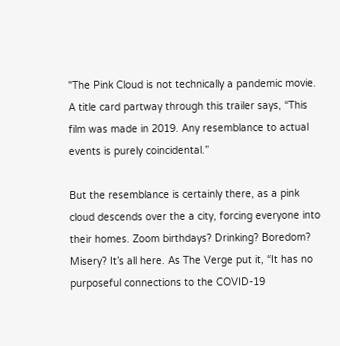"The Pink Cloud is not technically a pandemic movie. A title card partway through this trailer says, “This film was made in 2019. Any resemblance to actual events is purely coincidental.”

But the resemblance is certainly there, as a pink cloud descends over the a city, forcing everyone into their homes. Zoom birthdays? Drinking? Boredom? Misery? It’s all here. As The Verge put it, “It has no purposeful connections to the COVID-19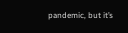pandemic, but it’s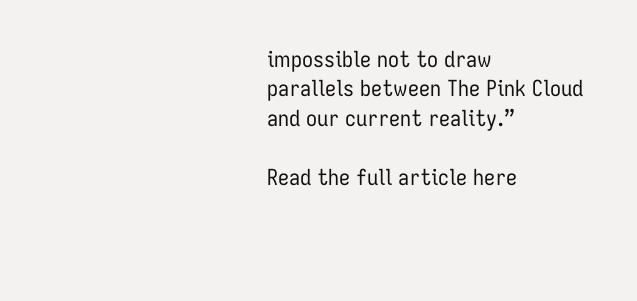impossible not to draw parallels between The Pink Cloud and our current reality.”

Read the full article here